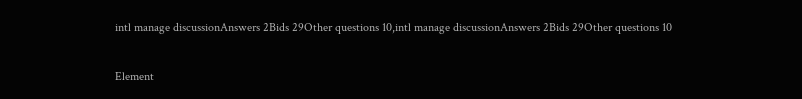intl manage discussionAnswers 2Bids 29Other questions 10,intl manage discussionAnswers 2Bids 29Other questions 10

Element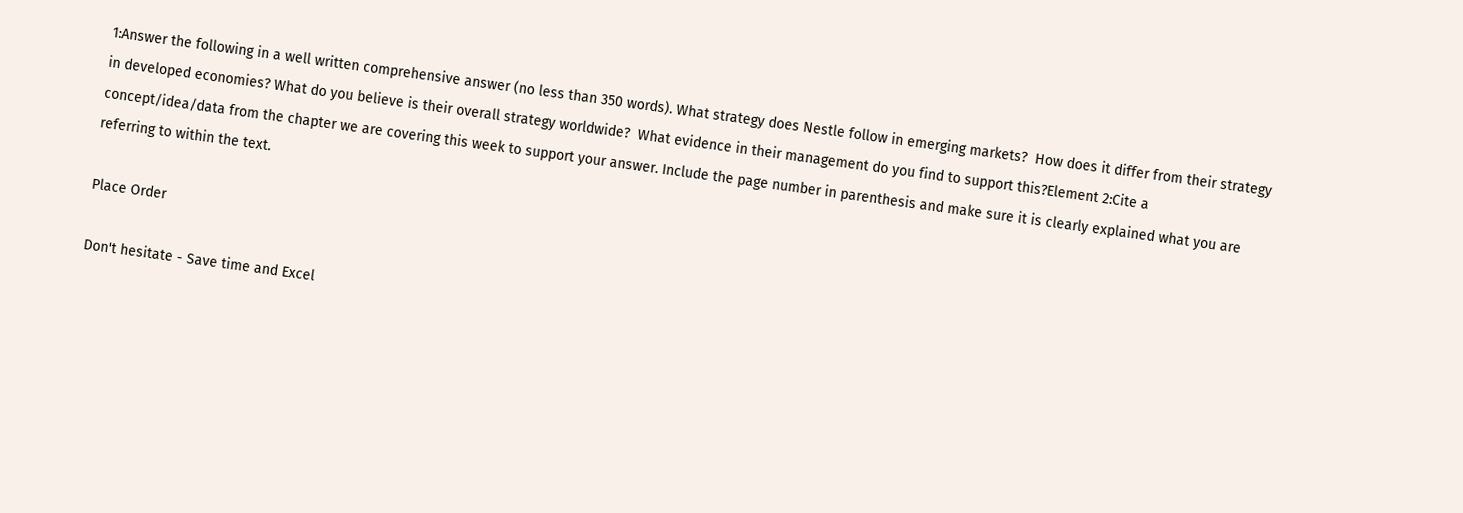1:Answer the following in a well written comprehensive answer (no less than 350 words). What strategy does Nestle follow in emerging markets?  How does it differ from their strategy in developed economies? What do you believe is their overall strategy worldwide?  What evidence in their management do you find to support this?Element 2:Cite a concept/idea/data from the chapter we are covering this week to support your answer. Include the page number in parenthesis and make sure it is clearly explained what you are referring to within the text.

Place Order

Don't hesitate - Save time and Excel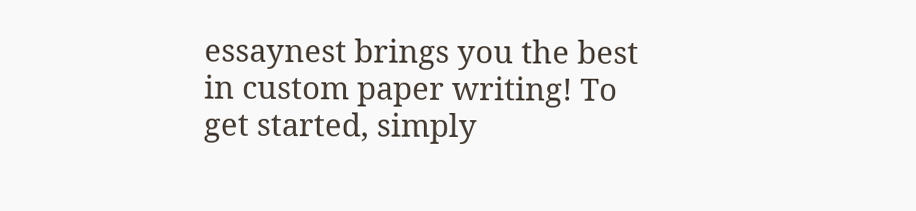essaynest brings you the best in custom paper writing! To get started, simply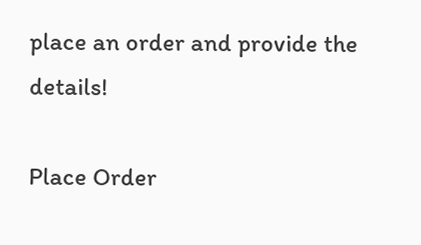place an order and provide the details!

Place Order